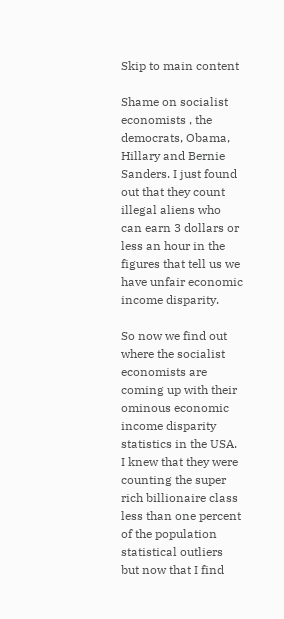Skip to main content

Shame on socialist economists , the democrats, Obama, Hillary and Bernie Sanders. I just found out that they count illegal aliens who can earn 3 dollars or less an hour in the figures that tell us we have unfair economic income disparity.

So now we find out where the socialist economists are coming up with their ominous economic income disparity statistics in the USA.  I knew that they were counting the super rich billionaire class less than one percent of the population statistical outliers but now that I find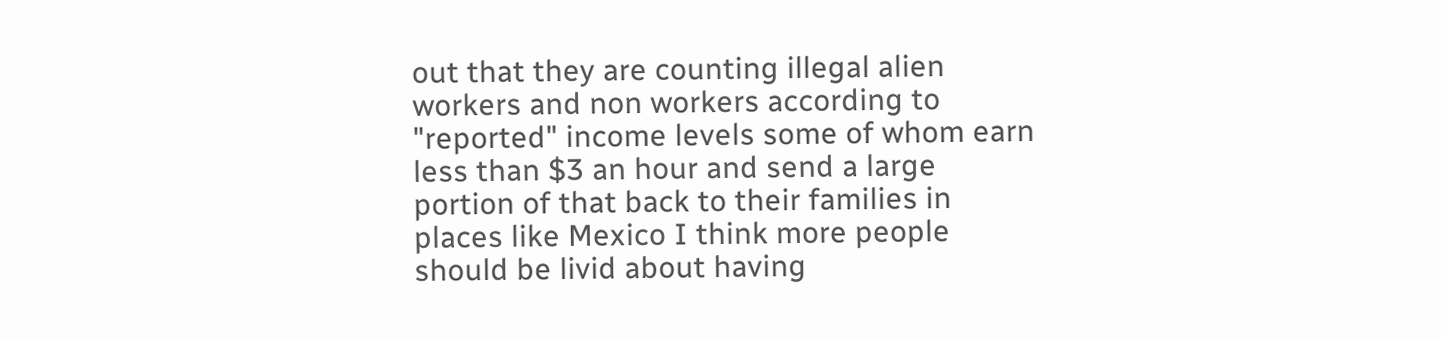out that they are counting illegal alien workers and non workers according to "reported" income levels some of whom earn less than $3 an hour and send a large portion of that back to their families in places like Mexico I think more people should be livid about having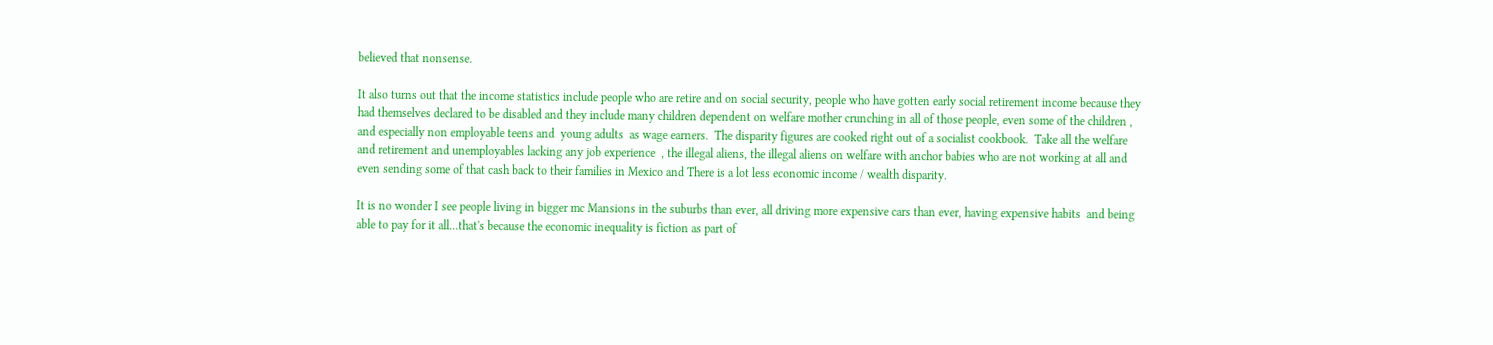believed that nonsense.

It also turns out that the income statistics include people who are retire and on social security, people who have gotten early social retirement income because they had themselves declared to be disabled and they include many children dependent on welfare mother crunching in all of those people, even some of the children , and especially non employable teens and  young adults  as wage earners.  The disparity figures are cooked right out of a socialist cookbook.  Take all the welfare and retirement and unemployables lacking any job experience  , the illegal aliens, the illegal aliens on welfare with anchor babies who are not working at all and even sending some of that cash back to their families in Mexico and There is a lot less economic income / wealth disparity.

It is no wonder I see people living in bigger mc Mansions in the suburbs than ever, all driving more expensive cars than ever, having expensive habits  and being able to pay for it all...that's because the economic inequality is fiction as part of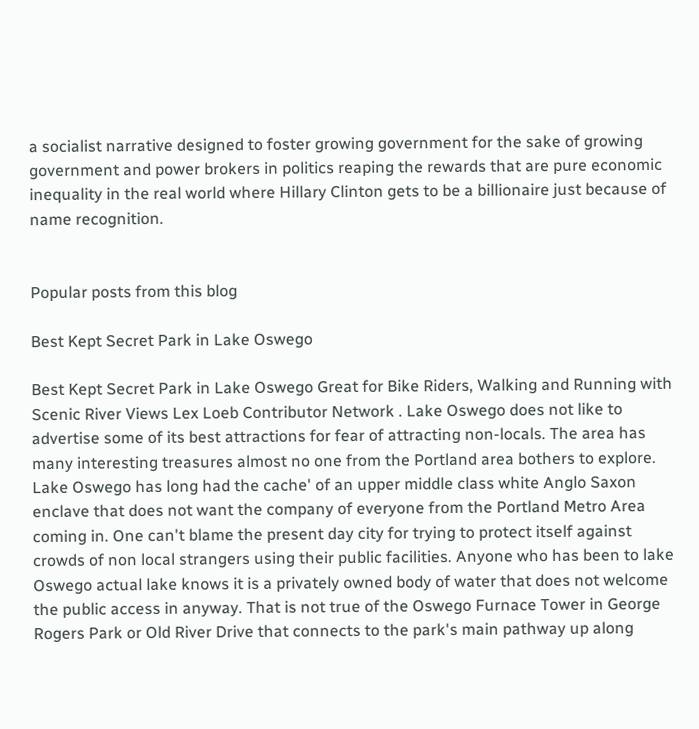a socialist narrative designed to foster growing government for the sake of growing government and power brokers in politics reaping the rewards that are pure economic inequality in the real world where Hillary Clinton gets to be a billionaire just because of name recognition.


Popular posts from this blog

Best Kept Secret Park in Lake Oswego

Best Kept Secret Park in Lake Oswego Great for Bike Riders, Walking and Running with Scenic River Views Lex Loeb Contributor Network . Lake Oswego does not like to advertise some of its best attractions for fear of attracting non-locals. The area has many interesting treasures almost no one from the Portland area bothers to explore. Lake Oswego has long had the cache' of an upper middle class white Anglo Saxon enclave that does not want the company of everyone from the Portland Metro Area coming in. One can't blame the present day city for trying to protect itself against crowds of non local strangers using their public facilities. Anyone who has been to lake Oswego actual lake knows it is a privately owned body of water that does not welcome the public access in anyway. That is not true of the Oswego Furnace Tower in George Rogers Park or Old River Drive that connects to the park's main pathway up along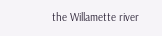the Willamette river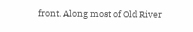front. Along most of Old River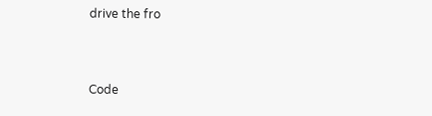drive the fro



Code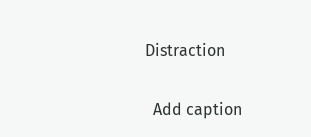Distraction

  Add caption